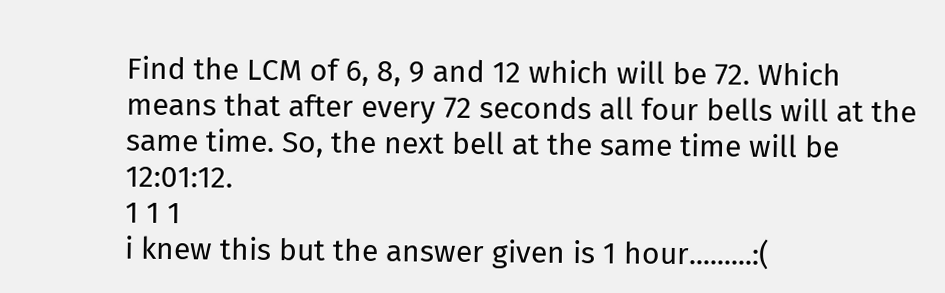Find the LCM of 6, 8, 9 and 12 which will be 72. Which means that after every 72 seconds all four bells will at the same time. So, the next bell at the same time will be 12:01:12.
1 1 1
i knew this but the answer given is 1 hour.........:(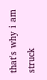that's why i am struck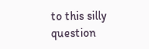to this silly question